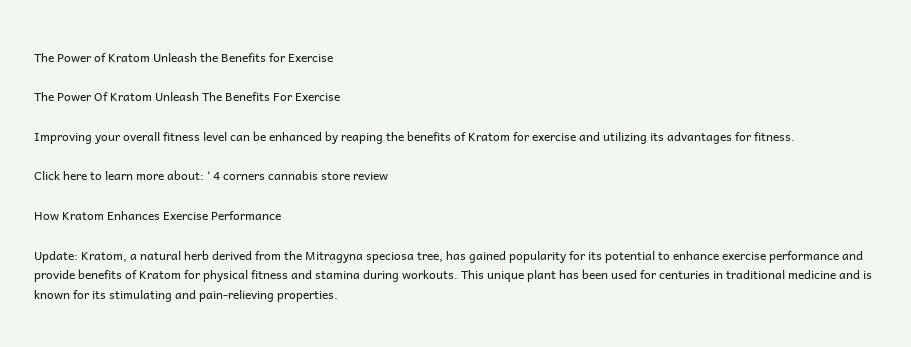The Power of Kratom Unleash the Benefits for Exercise

The Power Of Kratom Unleash The Benefits For Exercise

Improving your overall fitness level can be enhanced by reaping the benefits of Kratom for exercise and utilizing its advantages for fitness.

Click here to learn more about: ‘ 4 corners cannabis store review

How Kratom Enhances Exercise Performance

Update: Kratom, a natural herb derived from the Mitragyna speciosa tree, has gained popularity for its potential to enhance exercise performance and provide benefits of Kratom for physical fitness and stamina during workouts. This unique plant has been used for centuries in traditional medicine and is known for its stimulating and pain-relieving properties.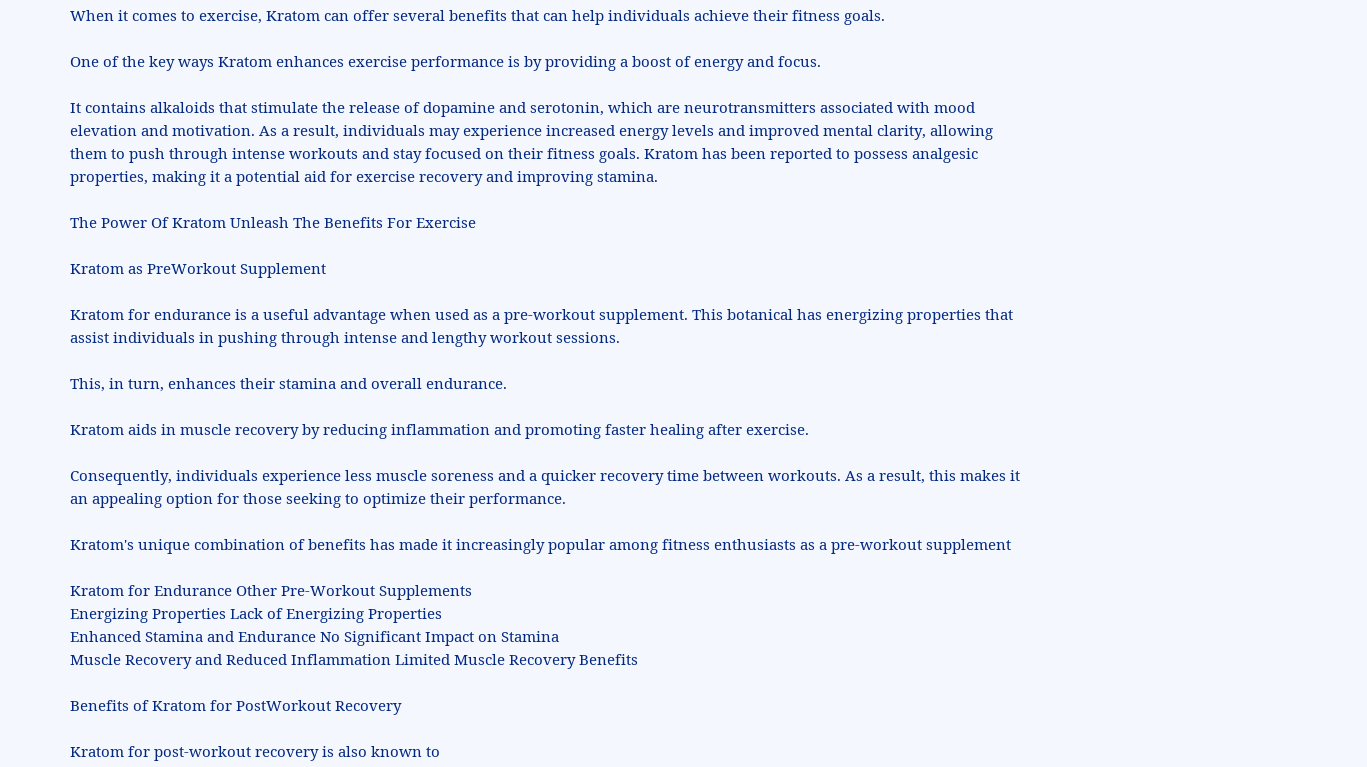When it comes to exercise, Kratom can offer several benefits that can help individuals achieve their fitness goals.

One of the key ways Kratom enhances exercise performance is by providing a boost of energy and focus.

It contains alkaloids that stimulate the release of dopamine and serotonin, which are neurotransmitters associated with mood elevation and motivation. As a result, individuals may experience increased energy levels and improved mental clarity, allowing them to push through intense workouts and stay focused on their fitness goals. Kratom has been reported to possess analgesic properties, making it a potential aid for exercise recovery and improving stamina.

The Power Of Kratom Unleash The Benefits For Exercise

Kratom as PreWorkout Supplement

Kratom for endurance is a useful advantage when used as a pre-workout supplement. This botanical has energizing properties that assist individuals in pushing through intense and lengthy workout sessions.

This, in turn, enhances their stamina and overall endurance.

Kratom aids in muscle recovery by reducing inflammation and promoting faster healing after exercise.

Consequently, individuals experience less muscle soreness and a quicker recovery time between workouts. As a result, this makes it an appealing option for those seeking to optimize their performance.

Kratom's unique combination of benefits has made it increasingly popular among fitness enthusiasts as a pre-workout supplement

Kratom for Endurance Other Pre-Workout Supplements
Energizing Properties Lack of Energizing Properties
Enhanced Stamina and Endurance No Significant Impact on Stamina
Muscle Recovery and Reduced Inflammation Limited Muscle Recovery Benefits

Benefits of Kratom for PostWorkout Recovery

Kratom for post-workout recovery is also known to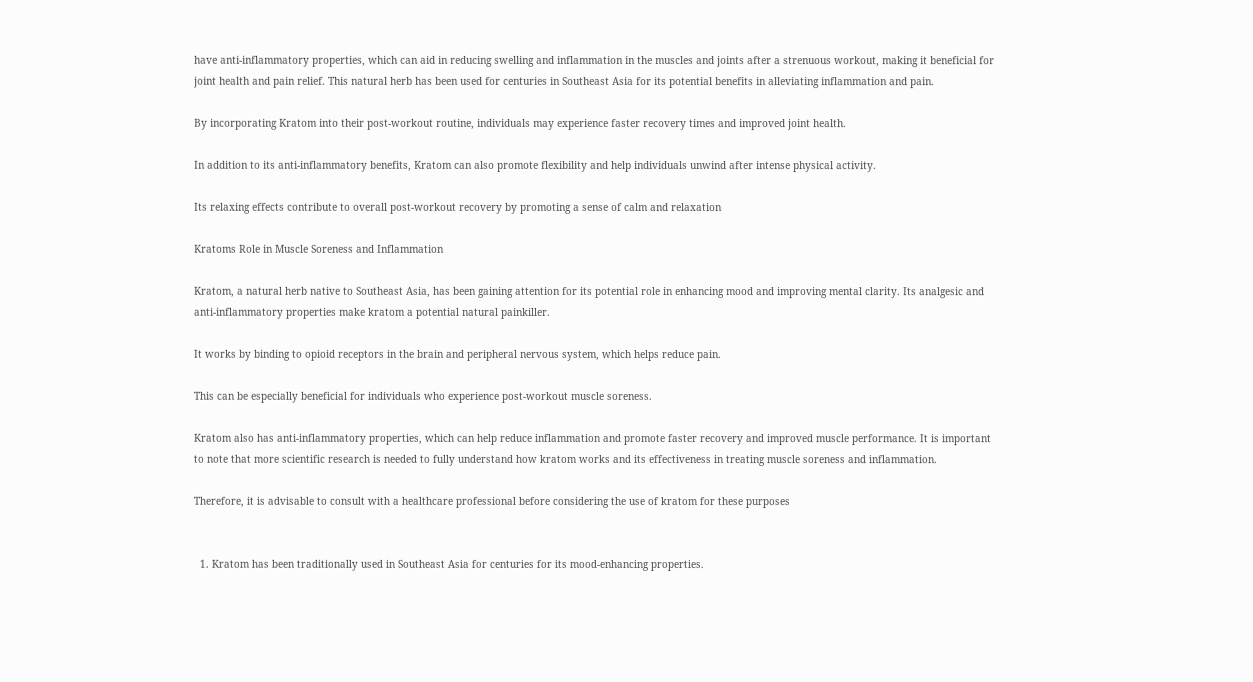have anti-inflammatory properties, which can aid in reducing swelling and inflammation in the muscles and joints after a strenuous workout, making it beneficial for joint health and pain relief. This natural herb has been used for centuries in Southeast Asia for its potential benefits in alleviating inflammation and pain.

By incorporating Kratom into their post-workout routine, individuals may experience faster recovery times and improved joint health.

In addition to its anti-inflammatory benefits, Kratom can also promote flexibility and help individuals unwind after intense physical activity.

Its relaxing effects contribute to overall post-workout recovery by promoting a sense of calm and relaxation

Kratoms Role in Muscle Soreness and Inflammation

Kratom, a natural herb native to Southeast Asia, has been gaining attention for its potential role in enhancing mood and improving mental clarity. Its analgesic and anti-inflammatory properties make kratom a potential natural painkiller.

It works by binding to opioid receptors in the brain and peripheral nervous system, which helps reduce pain.

This can be especially beneficial for individuals who experience post-workout muscle soreness.

Kratom also has anti-inflammatory properties, which can help reduce inflammation and promote faster recovery and improved muscle performance. It is important to note that more scientific research is needed to fully understand how kratom works and its effectiveness in treating muscle soreness and inflammation.

Therefore, it is advisable to consult with a healthcare professional before considering the use of kratom for these purposes


  1. Kratom has been traditionally used in Southeast Asia for centuries for its mood-enhancing properties.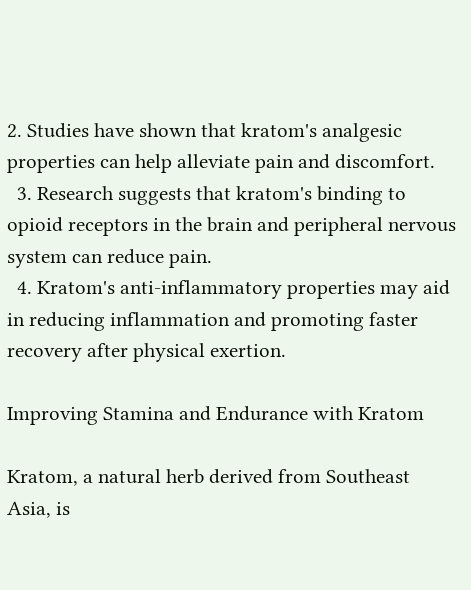2. Studies have shown that kratom's analgesic properties can help alleviate pain and discomfort.
  3. Research suggests that kratom's binding to opioid receptors in the brain and peripheral nervous system can reduce pain.
  4. Kratom's anti-inflammatory properties may aid in reducing inflammation and promoting faster recovery after physical exertion.

Improving Stamina and Endurance with Kratom

Kratom, a natural herb derived from Southeast Asia, is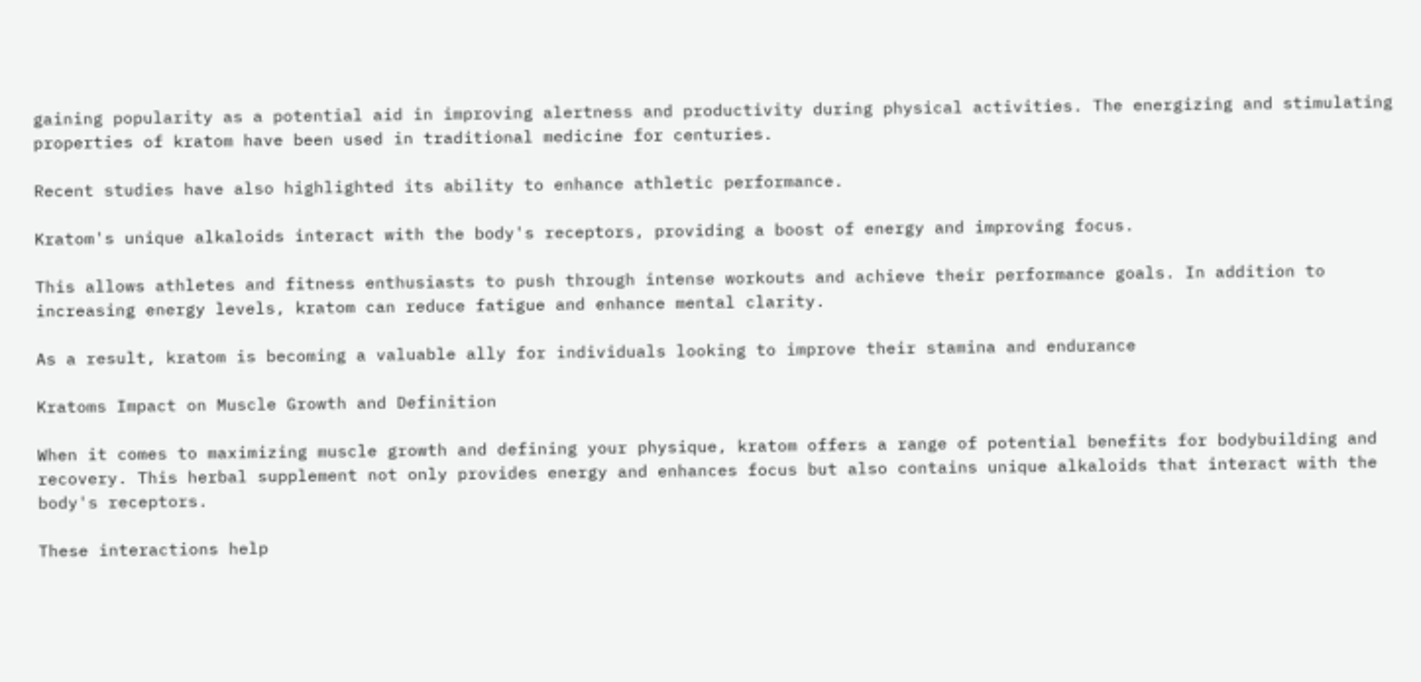gaining popularity as a potential aid in improving alertness and productivity during physical activities. The energizing and stimulating properties of kratom have been used in traditional medicine for centuries.

Recent studies have also highlighted its ability to enhance athletic performance.

Kratom's unique alkaloids interact with the body's receptors, providing a boost of energy and improving focus.

This allows athletes and fitness enthusiasts to push through intense workouts and achieve their performance goals. In addition to increasing energy levels, kratom can reduce fatigue and enhance mental clarity.

As a result, kratom is becoming a valuable ally for individuals looking to improve their stamina and endurance

Kratoms Impact on Muscle Growth and Definition

When it comes to maximizing muscle growth and defining your physique, kratom offers a range of potential benefits for bodybuilding and recovery. This herbal supplement not only provides energy and enhances focus but also contains unique alkaloids that interact with the body's receptors.

These interactions help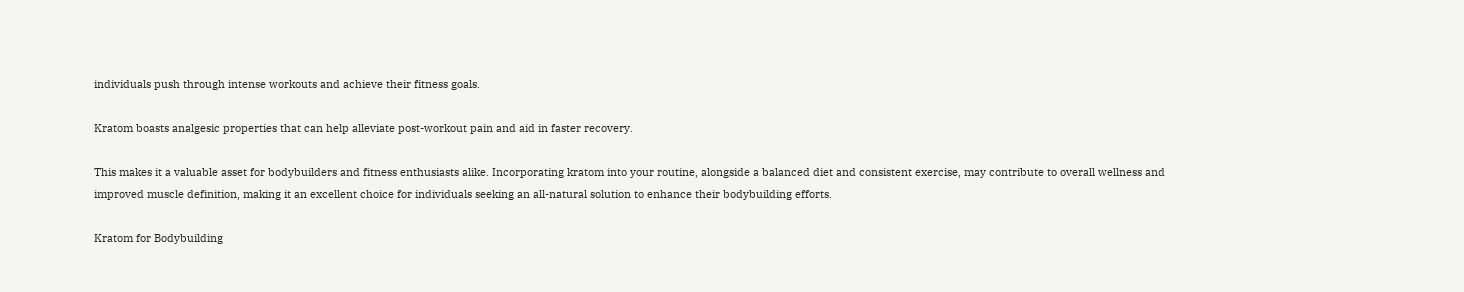individuals push through intense workouts and achieve their fitness goals.

Kratom boasts analgesic properties that can help alleviate post-workout pain and aid in faster recovery.

This makes it a valuable asset for bodybuilders and fitness enthusiasts alike. Incorporating kratom into your routine, alongside a balanced diet and consistent exercise, may contribute to overall wellness and improved muscle definition, making it an excellent choice for individuals seeking an all-natural solution to enhance their bodybuilding efforts.

Kratom for Bodybuilding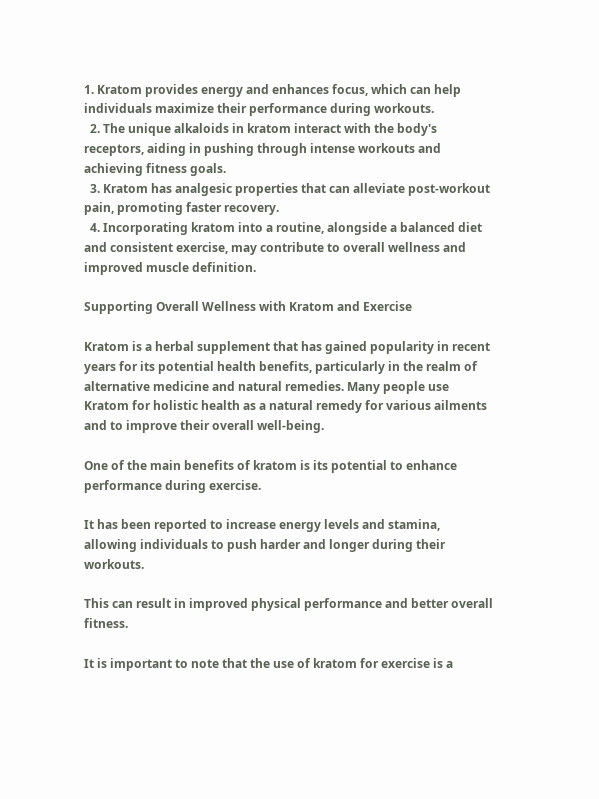1. Kratom provides energy and enhances focus, which can help individuals maximize their performance during workouts.
  2. The unique alkaloids in kratom interact with the body's receptors, aiding in pushing through intense workouts and achieving fitness goals.
  3. Kratom has analgesic properties that can alleviate post-workout pain, promoting faster recovery.
  4. Incorporating kratom into a routine, alongside a balanced diet and consistent exercise, may contribute to overall wellness and improved muscle definition.

Supporting Overall Wellness with Kratom and Exercise

Kratom is a herbal supplement that has gained popularity in recent years for its potential health benefits, particularly in the realm of alternative medicine and natural remedies. Many people use Kratom for holistic health as a natural remedy for various ailments and to improve their overall well-being.

One of the main benefits of kratom is its potential to enhance performance during exercise.

It has been reported to increase energy levels and stamina, allowing individuals to push harder and longer during their workouts.

This can result in improved physical performance and better overall fitness.

It is important to note that the use of kratom for exercise is a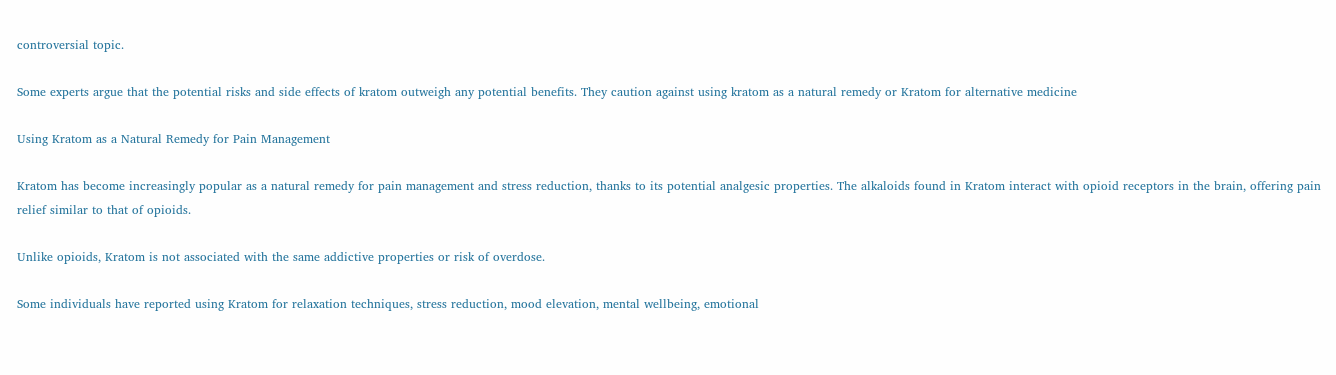controversial topic.

Some experts argue that the potential risks and side effects of kratom outweigh any potential benefits. They caution against using kratom as a natural remedy or Kratom for alternative medicine

Using Kratom as a Natural Remedy for Pain Management

Kratom has become increasingly popular as a natural remedy for pain management and stress reduction, thanks to its potential analgesic properties. The alkaloids found in Kratom interact with opioid receptors in the brain, offering pain relief similar to that of opioids.

Unlike opioids, Kratom is not associated with the same addictive properties or risk of overdose.

Some individuals have reported using Kratom for relaxation techniques, stress reduction, mood elevation, mental wellbeing, emotional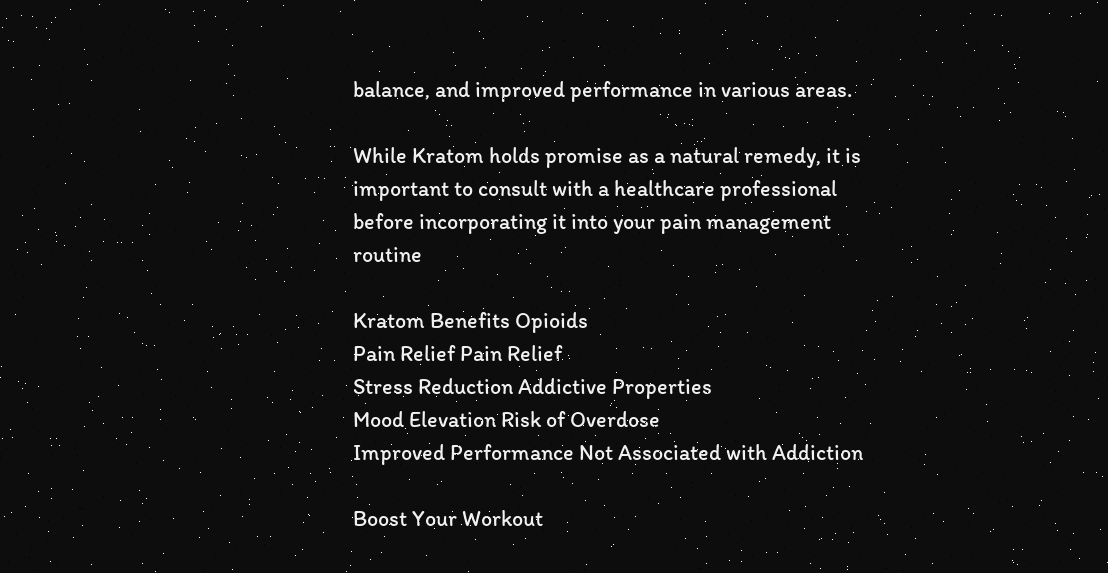balance, and improved performance in various areas.

While Kratom holds promise as a natural remedy, it is important to consult with a healthcare professional before incorporating it into your pain management routine

Kratom Benefits Opioids
Pain Relief Pain Relief
Stress Reduction Addictive Properties
Mood Elevation Risk of Overdose
Improved Performance Not Associated with Addiction

Boost Your Workout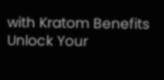with Kratom Benefits Unlock Your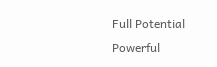Full Potential
Powerful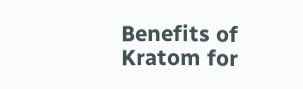Benefits of Kratom for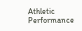Athletic Performance